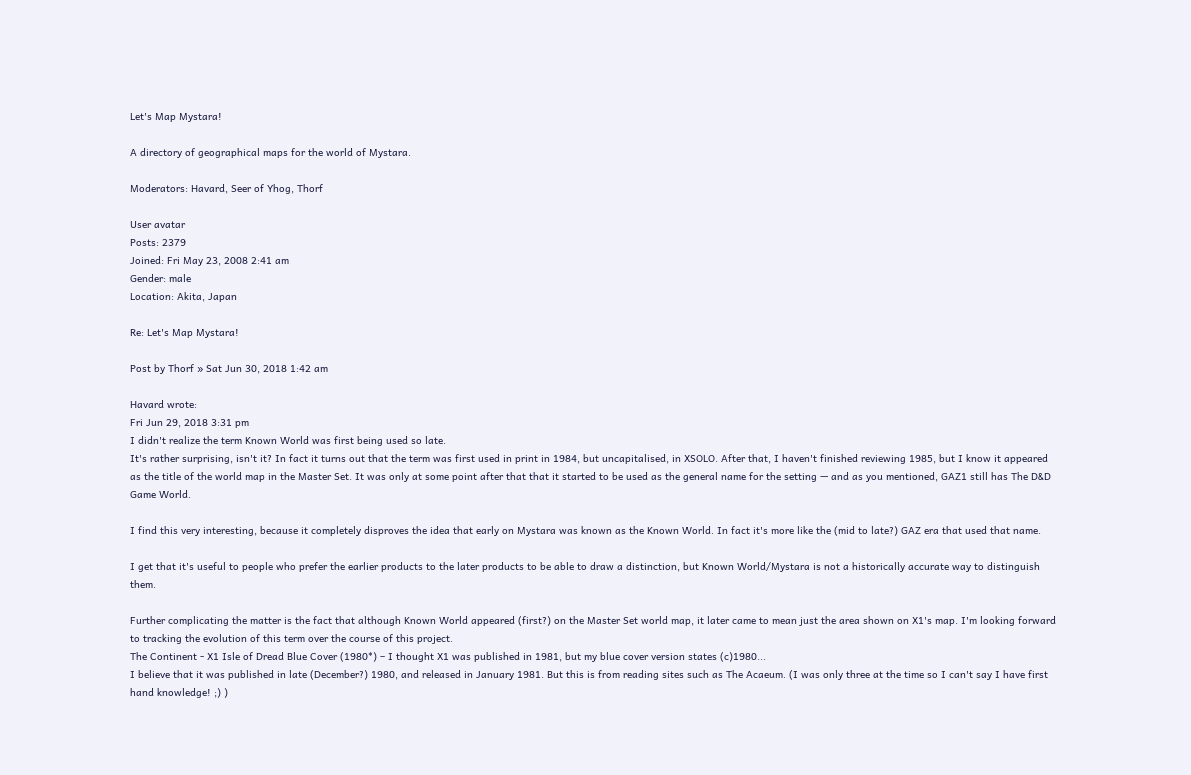Let's Map Mystara!

A directory of geographical maps for the world of Mystara.

Moderators: Havard, Seer of Yhog, Thorf

User avatar
Posts: 2379
Joined: Fri May 23, 2008 2:41 am
Gender: male
Location: Akita, Japan

Re: Let's Map Mystara!

Post by Thorf » Sat Jun 30, 2018 1:42 am

Havard wrote:
Fri Jun 29, 2018 3:31 pm
I didn't realize the term Known World was first being used so late.
It's rather surprising, isn't it? In fact it turns out that the term was first used in print in 1984, but uncapitalised, in XSOLO. After that, I haven't finished reviewing 1985, but I know it appeared as the title of the world map in the Master Set. It was only at some point after that that it started to be used as the general name for the setting — and as you mentioned, GAZ1 still has The D&D Game World.

I find this very interesting, because it completely disproves the idea that early on Mystara was known as the Known World. In fact it's more like the (mid to late?) GAZ era that used that name.

I get that it's useful to people who prefer the earlier products to the later products to be able to draw a distinction, but Known World/Mystara is not a historically accurate way to distinguish them.

Further complicating the matter is the fact that although Known World appeared (first?) on the Master Set world map, it later came to mean just the area shown on X1's map. I'm looking forward to tracking the evolution of this term over the course of this project.
The Continent - X1 Isle of Dread Blue Cover (1980*) – I thought X1 was published in 1981, but my blue cover version states (c)1980...
I believe that it was published in late (December?) 1980, and released in January 1981. But this is from reading sites such as The Acaeum. (I was only three at the time so I can't say I have first hand knowledge! ;) )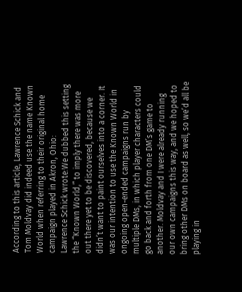According to this article, Lawrence Schick and Tom Moldvay did indeed use the name Known World when referring to their original home campaign played in Akron, Ohio:
Lawrence Schick wrote:We dubbed this setting the “Known World,” to imply there was more out there yet to be discovered, because we didn’t want to paint ourselves into a corner. It was our intention to use the Known World in ongoing open-ended campaigns run by multiple DMs, in which player characters could go back and forth from one DM’s game to another. Moldvay and I were already running our own campaigns this way, and we hoped to bring other DMs on board as well, so we’d all be playing in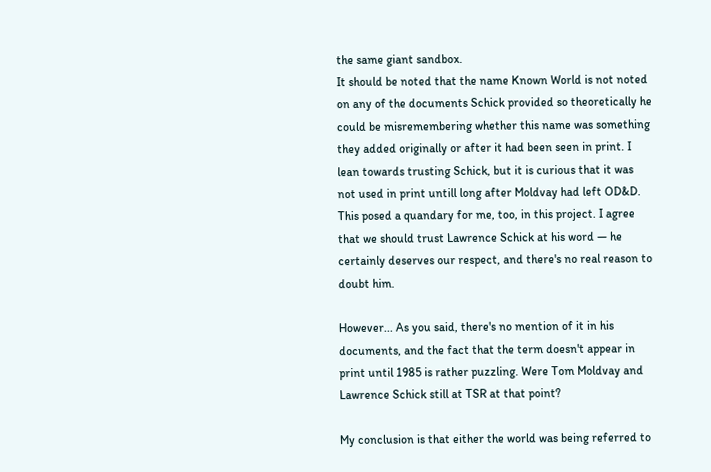the same giant sandbox.
It should be noted that the name Known World is not noted on any of the documents Schick provided so theoretically he could be misremembering whether this name was something they added originally or after it had been seen in print. I lean towards trusting Schick, but it is curious that it was not used in print untill long after Moldvay had left OD&D.
This posed a quandary for me, too, in this project. I agree that we should trust Lawrence Schick at his word — he certainly deserves our respect, and there's no real reason to doubt him.

However... As you said, there's no mention of it in his documents, and the fact that the term doesn't appear in print until 1985 is rather puzzling. Were Tom Moldvay and Lawrence Schick still at TSR at that point?

My conclusion is that either the world was being referred to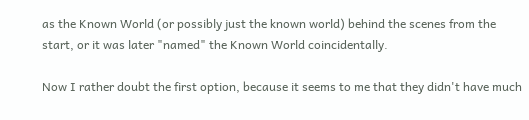as the Known World (or possibly just the known world) behind the scenes from the start, or it was later "named" the Known World coincidentally.

Now I rather doubt the first option, because it seems to me that they didn't have much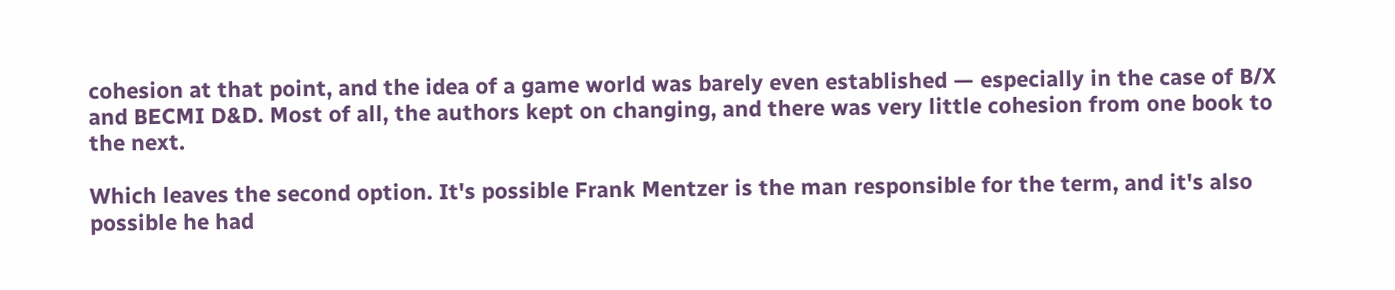cohesion at that point, and the idea of a game world was barely even established — especially in the case of B/X and BECMI D&D. Most of all, the authors kept on changing, and there was very little cohesion from one book to the next.

Which leaves the second option. It's possible Frank Mentzer is the man responsible for the term, and it's also possible he had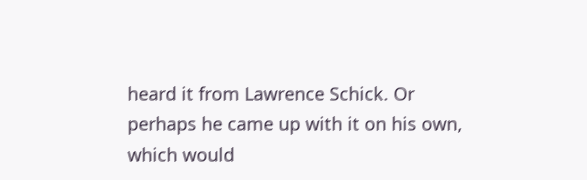heard it from Lawrence Schick. Or perhaps he came up with it on his own, which would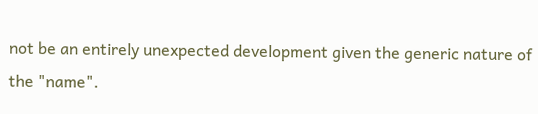not be an entirely unexpected development given the generic nature of the "name".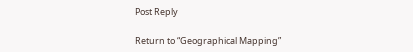Post Reply

Return to “Geographical Mapping”